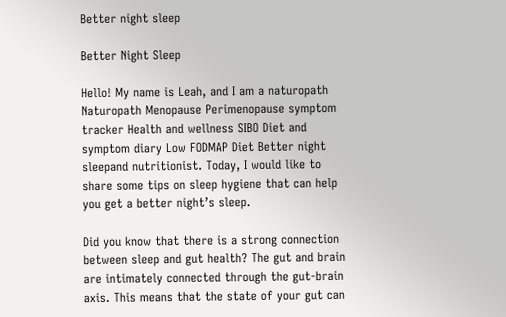Better night sleep

Better Night Sleep

Hello! My name is Leah, and I am a naturopath Naturopath Menopause Perimenopause symptom tracker Health and wellness SIBO Diet and symptom diary Low FODMAP Diet Better night sleepand nutritionist. Today, I would like to share some tips on sleep hygiene that can help you get a better night’s sleep.

Did you know that there is a strong connection between sleep and gut health? The gut and brain are intimately connected through the gut-brain axis. This means that the state of your gut can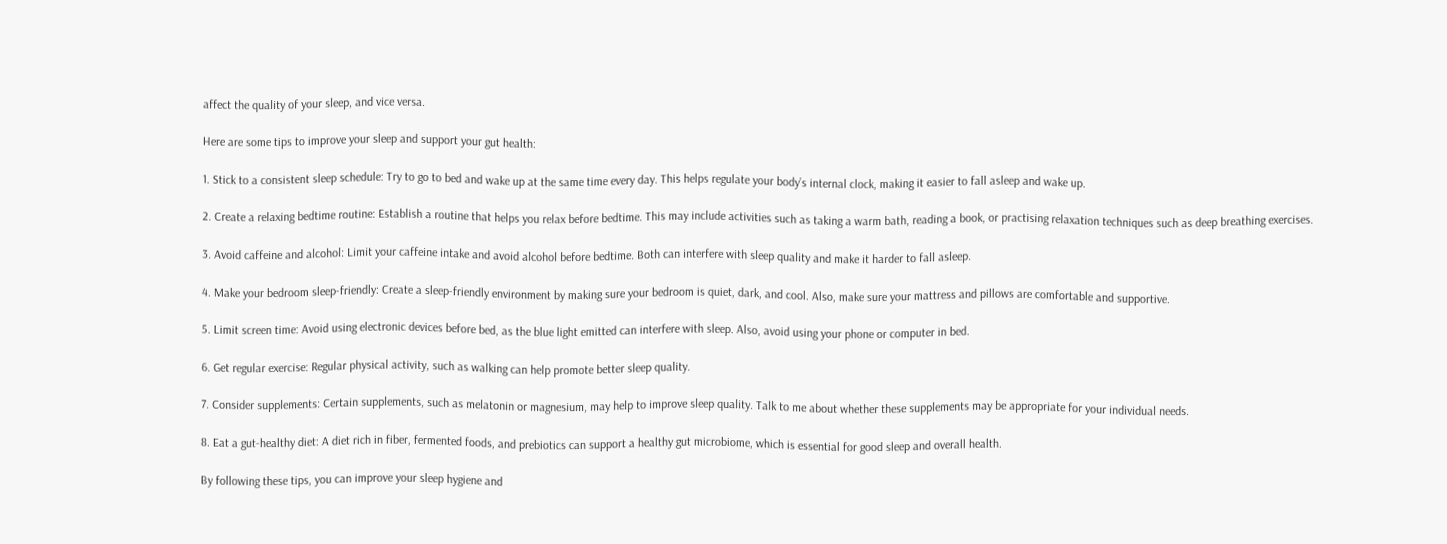affect the quality of your sleep, and vice versa.

Here are some tips to improve your sleep and support your gut health:

1. Stick to a consistent sleep schedule: Try to go to bed and wake up at the same time every day. This helps regulate your body’s internal clock, making it easier to fall asleep and wake up.

2. Create a relaxing bedtime routine: Establish a routine that helps you relax before bedtime. This may include activities such as taking a warm bath, reading a book, or practising relaxation techniques such as deep breathing exercises.

3. Avoid caffeine and alcohol: Limit your caffeine intake and avoid alcohol before bedtime. Both can interfere with sleep quality and make it harder to fall asleep.

4. Make your bedroom sleep-friendly: Create a sleep-friendly environment by making sure your bedroom is quiet, dark, and cool. Also, make sure your mattress and pillows are comfortable and supportive.

5. Limit screen time: Avoid using electronic devices before bed, as the blue light emitted can interfere with sleep. Also, avoid using your phone or computer in bed.

6. Get regular exercise: Regular physical activity, such as walking can help promote better sleep quality.

7. Consider supplements: Certain supplements, such as melatonin or magnesium, may help to improve sleep quality. Talk to me about whether these supplements may be appropriate for your individual needs.

8. Eat a gut-healthy diet: A diet rich in fiber, fermented foods, and prebiotics can support a healthy gut microbiome, which is essential for good sleep and overall health.

By following these tips, you can improve your sleep hygiene and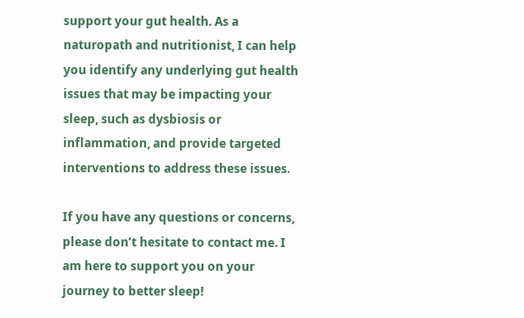support your gut health. As a naturopath and nutritionist, I can help you identify any underlying gut health issues that may be impacting your sleep, such as dysbiosis or inflammation, and provide targeted interventions to address these issues.

If you have any questions or concerns, please don’t hesitate to contact me. I am here to support you on your journey to better sleep!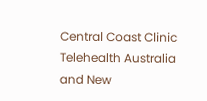Central Coast Clinic
Telehealth Australia and New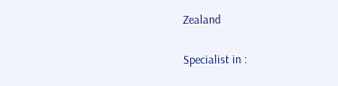Zealand

Specialist in :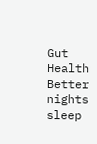Gut Health
Better nights sleep